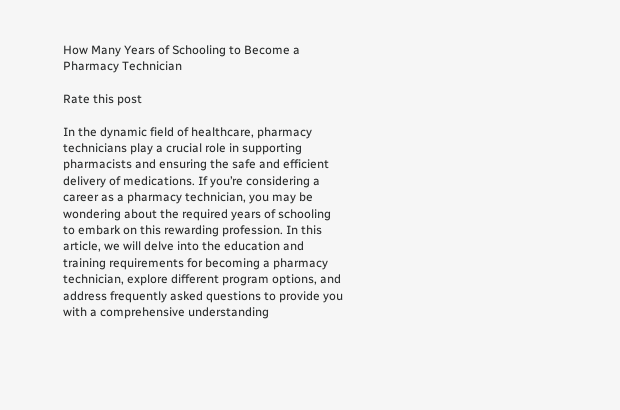How Many Years of Schooling to Become a Pharmacy Technician

Rate this post

In the dynamic field of healthcare, pharmacy technicians play a crucial role in supporting pharmacists and ensuring the safe and efficient delivery of medications. If you’re considering a career as a pharmacy technician, you may be wondering about the required years of schooling to embark on this rewarding profession. In this article, we will delve into the education and training requirements for becoming a pharmacy technician, explore different program options, and address frequently asked questions to provide you with a comprehensive understanding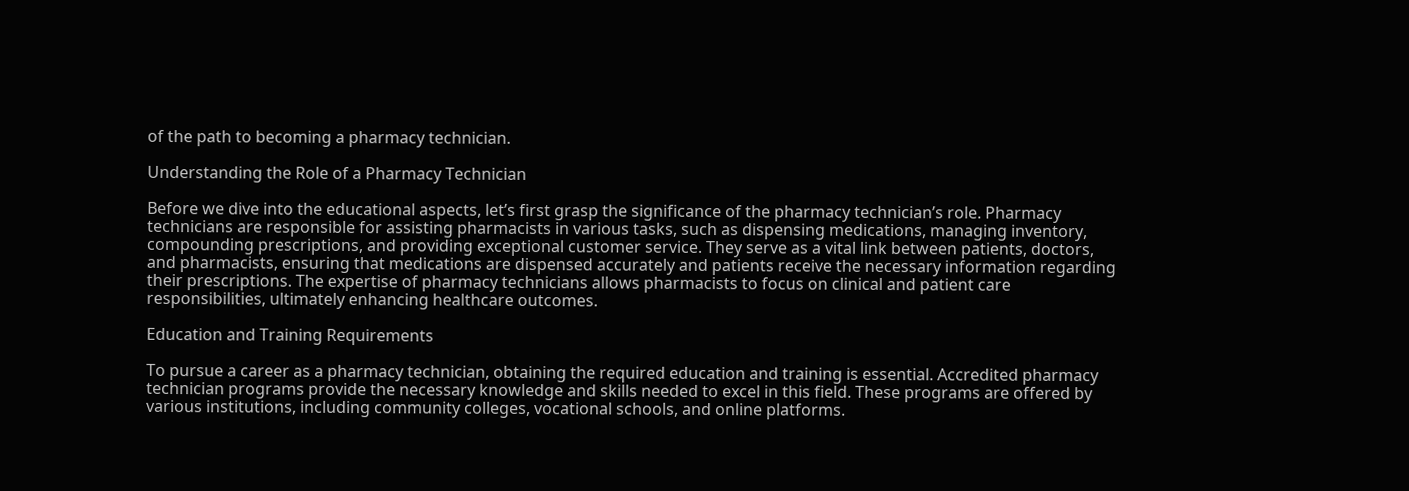of the path to becoming a pharmacy technician.

Understanding the Role of a Pharmacy Technician

Before we dive into the educational aspects, let’s first grasp the significance of the pharmacy technician’s role. Pharmacy technicians are responsible for assisting pharmacists in various tasks, such as dispensing medications, managing inventory, compounding prescriptions, and providing exceptional customer service. They serve as a vital link between patients, doctors, and pharmacists, ensuring that medications are dispensed accurately and patients receive the necessary information regarding their prescriptions. The expertise of pharmacy technicians allows pharmacists to focus on clinical and patient care responsibilities, ultimately enhancing healthcare outcomes.

Education and Training Requirements

To pursue a career as a pharmacy technician, obtaining the required education and training is essential. Accredited pharmacy technician programs provide the necessary knowledge and skills needed to excel in this field. These programs are offered by various institutions, including community colleges, vocational schools, and online platforms.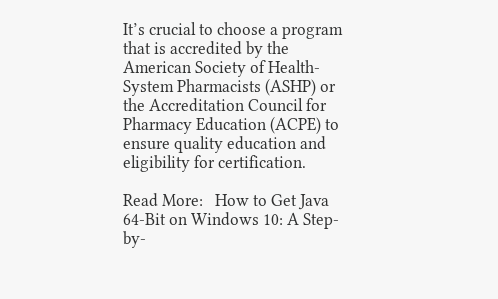It’s crucial to choose a program that is accredited by the American Society of Health-System Pharmacists (ASHP) or the Accreditation Council for Pharmacy Education (ACPE) to ensure quality education and eligibility for certification.

Read More:   How to Get Java 64-Bit on Windows 10: A Step-by-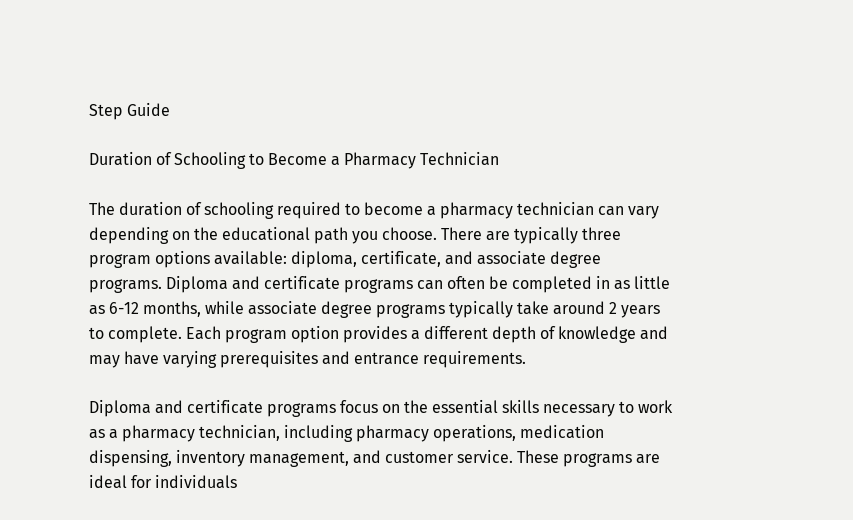Step Guide

Duration of Schooling to Become a Pharmacy Technician

The duration of schooling required to become a pharmacy technician can vary depending on the educational path you choose. There are typically three program options available: diploma, certificate, and associate degree programs. Diploma and certificate programs can often be completed in as little as 6-12 months, while associate degree programs typically take around 2 years to complete. Each program option provides a different depth of knowledge and may have varying prerequisites and entrance requirements.

Diploma and certificate programs focus on the essential skills necessary to work as a pharmacy technician, including pharmacy operations, medication dispensing, inventory management, and customer service. These programs are ideal for individuals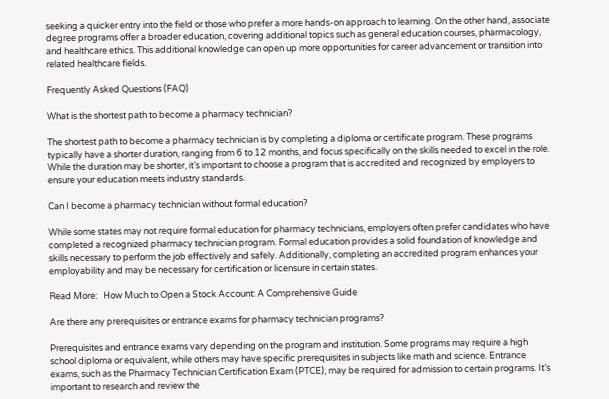seeking a quicker entry into the field or those who prefer a more hands-on approach to learning. On the other hand, associate degree programs offer a broader education, covering additional topics such as general education courses, pharmacology, and healthcare ethics. This additional knowledge can open up more opportunities for career advancement or transition into related healthcare fields.

Frequently Asked Questions (FAQ)

What is the shortest path to become a pharmacy technician?

The shortest path to become a pharmacy technician is by completing a diploma or certificate program. These programs typically have a shorter duration, ranging from 6 to 12 months, and focus specifically on the skills needed to excel in the role. While the duration may be shorter, it’s important to choose a program that is accredited and recognized by employers to ensure your education meets industry standards.

Can I become a pharmacy technician without formal education?

While some states may not require formal education for pharmacy technicians, employers often prefer candidates who have completed a recognized pharmacy technician program. Formal education provides a solid foundation of knowledge and skills necessary to perform the job effectively and safely. Additionally, completing an accredited program enhances your employability and may be necessary for certification or licensure in certain states.

Read More:   How Much to Open a Stock Account: A Comprehensive Guide

Are there any prerequisites or entrance exams for pharmacy technician programs?

Prerequisites and entrance exams vary depending on the program and institution. Some programs may require a high school diploma or equivalent, while others may have specific prerequisites in subjects like math and science. Entrance exams, such as the Pharmacy Technician Certification Exam (PTCE), may be required for admission to certain programs. It’s important to research and review the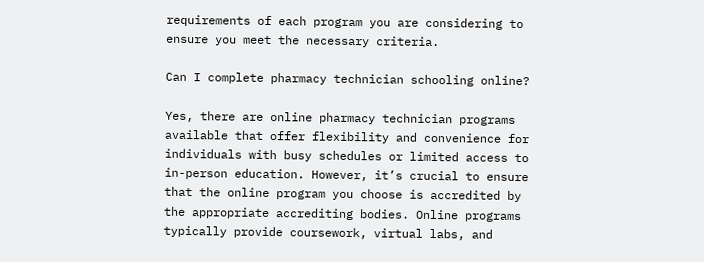requirements of each program you are considering to ensure you meet the necessary criteria.

Can I complete pharmacy technician schooling online?

Yes, there are online pharmacy technician programs available that offer flexibility and convenience for individuals with busy schedules or limited access to in-person education. However, it’s crucial to ensure that the online program you choose is accredited by the appropriate accrediting bodies. Online programs typically provide coursework, virtual labs, and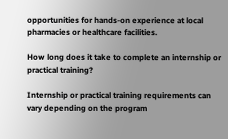opportunities for hands-on experience at local pharmacies or healthcare facilities.

How long does it take to complete an internship or practical training?

Internship or practical training requirements can vary depending on the program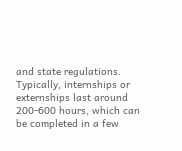and state regulations. Typically, internships or externships last around 200-600 hours, which can be completed in a few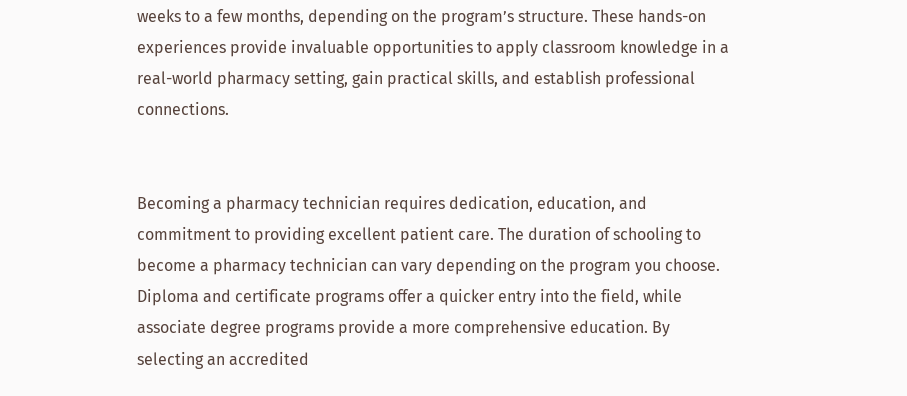weeks to a few months, depending on the program’s structure. These hands-on experiences provide invaluable opportunities to apply classroom knowledge in a real-world pharmacy setting, gain practical skills, and establish professional connections.


Becoming a pharmacy technician requires dedication, education, and commitment to providing excellent patient care. The duration of schooling to become a pharmacy technician can vary depending on the program you choose. Diploma and certificate programs offer a quicker entry into the field, while associate degree programs provide a more comprehensive education. By selecting an accredited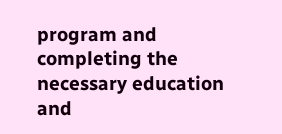program and completing the necessary education and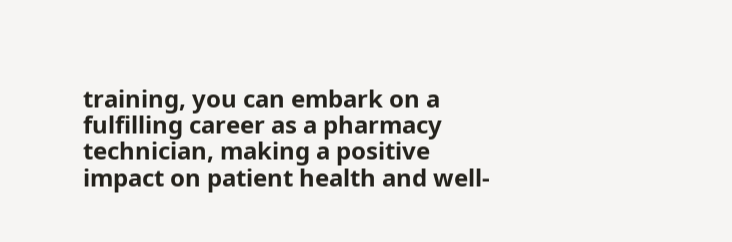training, you can embark on a fulfilling career as a pharmacy technician, making a positive impact on patient health and well-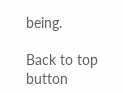being.

Back to top button